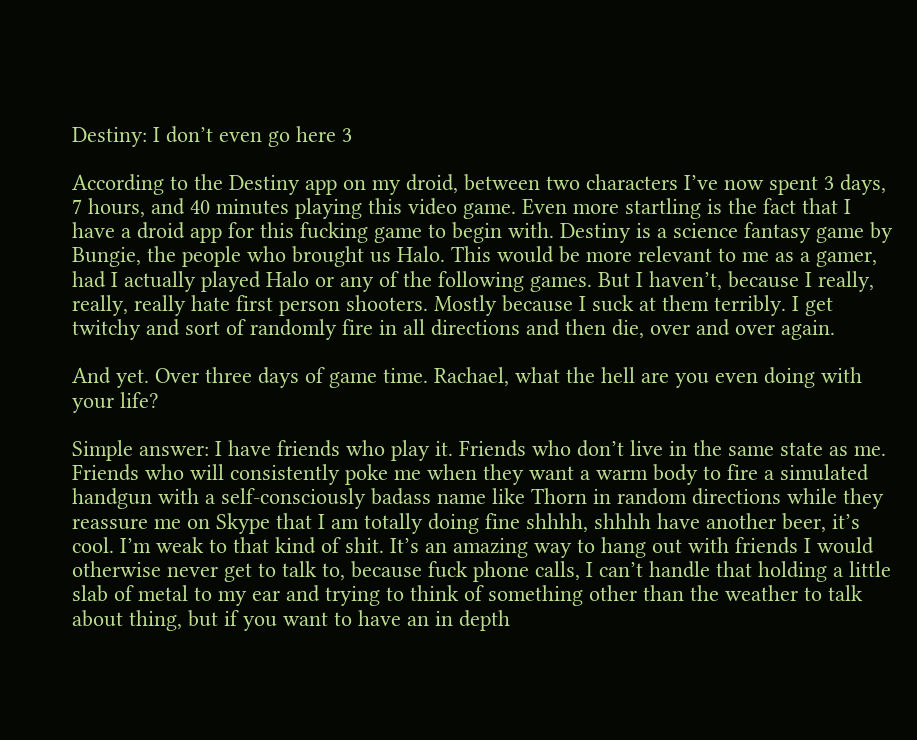Destiny: I don’t even go here 3

According to the Destiny app on my droid, between two characters I’ve now spent 3 days, 7 hours, and 40 minutes playing this video game. Even more startling is the fact that I have a droid app for this fucking game to begin with. Destiny is a science fantasy game by Bungie, the people who brought us Halo. This would be more relevant to me as a gamer, had I actually played Halo or any of the following games. But I haven’t, because I really, really, really hate first person shooters. Mostly because I suck at them terribly. I get twitchy and sort of randomly fire in all directions and then die, over and over again.

And yet. Over three days of game time. Rachael, what the hell are you even doing with your life?

Simple answer: I have friends who play it. Friends who don’t live in the same state as me. Friends who will consistently poke me when they want a warm body to fire a simulated handgun with a self-consciously badass name like Thorn in random directions while they reassure me on Skype that I am totally doing fine shhhh, shhhh have another beer, it’s cool. I’m weak to that kind of shit. It’s an amazing way to hang out with friends I would otherwise never get to talk to, because fuck phone calls, I can’t handle that holding a little slab of metal to my ear and trying to think of something other than the weather to talk about thing, but if you want to have an in depth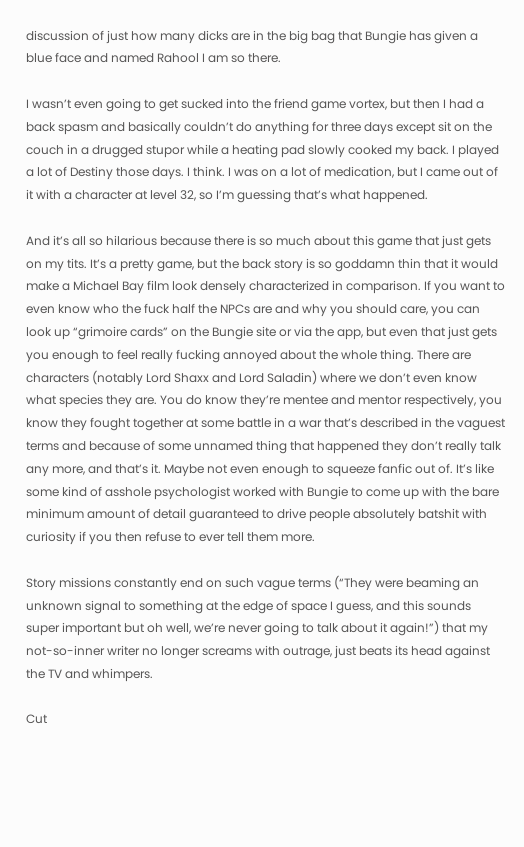discussion of just how many dicks are in the big bag that Bungie has given a blue face and named Rahool I am so there.

I wasn’t even going to get sucked into the friend game vortex, but then I had a back spasm and basically couldn’t do anything for three days except sit on the couch in a drugged stupor while a heating pad slowly cooked my back. I played a lot of Destiny those days. I think. I was on a lot of medication, but I came out of it with a character at level 32, so I’m guessing that’s what happened.

And it’s all so hilarious because there is so much about this game that just gets on my tits. It’s a pretty game, but the back story is so goddamn thin that it would make a Michael Bay film look densely characterized in comparison. If you want to even know who the fuck half the NPCs are and why you should care, you can look up “grimoire cards” on the Bungie site or via the app, but even that just gets you enough to feel really fucking annoyed about the whole thing. There are characters (notably Lord Shaxx and Lord Saladin) where we don’t even know what species they are. You do know they’re mentee and mentor respectively, you know they fought together at some battle in a war that’s described in the vaguest terms and because of some unnamed thing that happened they don’t really talk any more, and that’s it. Maybe not even enough to squeeze fanfic out of. It’s like some kind of asshole psychologist worked with Bungie to come up with the bare minimum amount of detail guaranteed to drive people absolutely batshit with curiosity if you then refuse to ever tell them more.

Story missions constantly end on such vague terms (“They were beaming an unknown signal to something at the edge of space I guess, and this sounds super important but oh well, we’re never going to talk about it again!”) that my not-so-inner writer no longer screams with outrage, just beats its head against the TV and whimpers.

Cut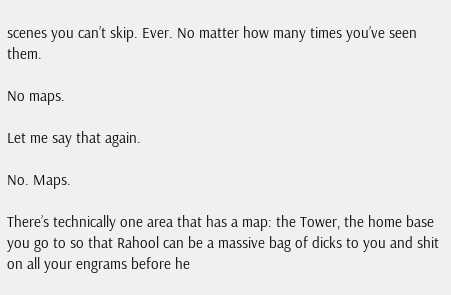scenes you can’t skip. Ever. No matter how many times you’ve seen them.

No maps.

Let me say that again.

No. Maps.

There’s technically one area that has a map: the Tower, the home base you go to so that Rahool can be a massive bag of dicks to you and shit on all your engrams before he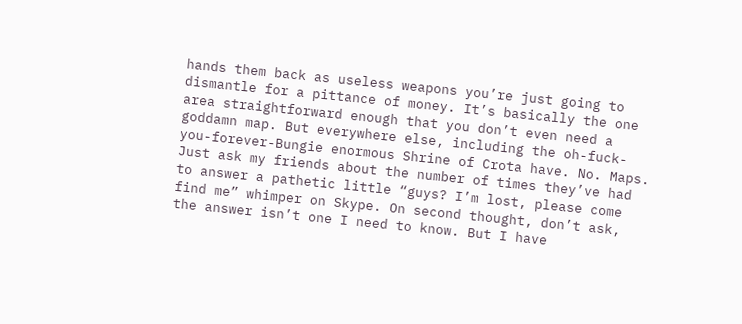hands them back as useless weapons you’re just going to dismantle for a pittance of money. It’s basically the one area straightforward enough that you don’t even need a goddamn map. But everywhere else, including the oh-fuck-you-forever-Bungie enormous Shrine of Crota have. No. Maps. Just ask my friends about the number of times they’ve had to answer a pathetic little “guys? I’m lost, please come find me” whimper on Skype. On second thought, don’t ask, the answer isn’t one I need to know. But I have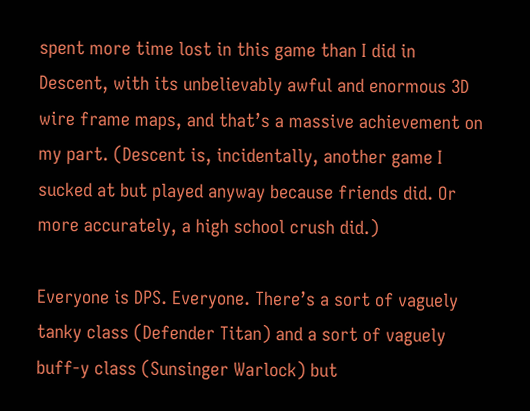spent more time lost in this game than I did in Descent, with its unbelievably awful and enormous 3D wire frame maps, and that’s a massive achievement on my part. (Descent is, incidentally, another game I sucked at but played anyway because friends did. Or more accurately, a high school crush did.)

Everyone is DPS. Everyone. There’s a sort of vaguely tanky class (Defender Titan) and a sort of vaguely buff-y class (Sunsinger Warlock) but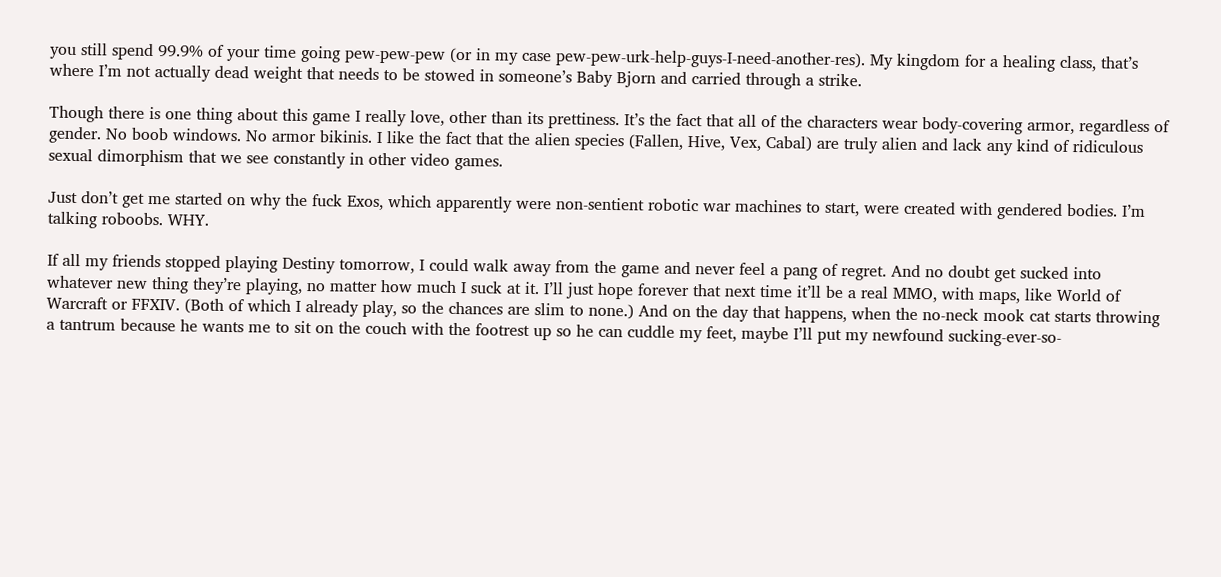you still spend 99.9% of your time going pew-pew-pew (or in my case pew-pew-urk-help-guys-I-need-another-res). My kingdom for a healing class, that’s where I’m not actually dead weight that needs to be stowed in someone’s Baby Bjorn and carried through a strike.

Though there is one thing about this game I really love, other than its prettiness. It’s the fact that all of the characters wear body-covering armor, regardless of gender. No boob windows. No armor bikinis. I like the fact that the alien species (Fallen, Hive, Vex, Cabal) are truly alien and lack any kind of ridiculous sexual dimorphism that we see constantly in other video games.

Just don’t get me started on why the fuck Exos, which apparently were non-sentient robotic war machines to start, were created with gendered bodies. I’m talking roboobs. WHY.

If all my friends stopped playing Destiny tomorrow, I could walk away from the game and never feel a pang of regret. And no doubt get sucked into whatever new thing they’re playing, no matter how much I suck at it. I’ll just hope forever that next time it’ll be a real MMO, with maps, like World of Warcraft or FFXIV. (Both of which I already play, so the chances are slim to none.) And on the day that happens, when the no-neck mook cat starts throwing a tantrum because he wants me to sit on the couch with the footrest up so he can cuddle my feet, maybe I’ll put my newfound sucking-ever-so-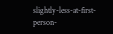slightly-less-at-first-person-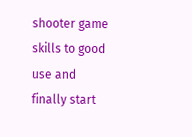shooter game skills to good use and finally start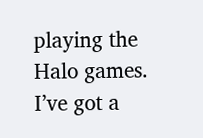playing the Halo games. I’ve got a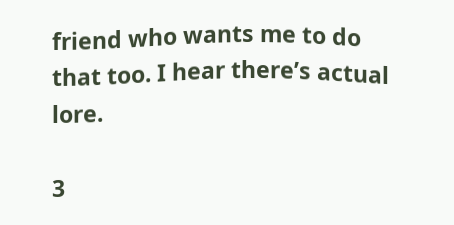friend who wants me to do that too. I hear there’s actual lore.

3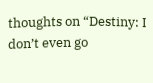thoughts on “Destiny: I don’t even go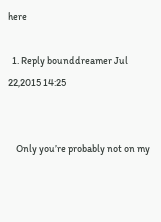here

  1. Reply bounddreamer Jul 22,2015 14:25


    Only you’re probably not on my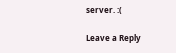server. :(

Leave a Reply